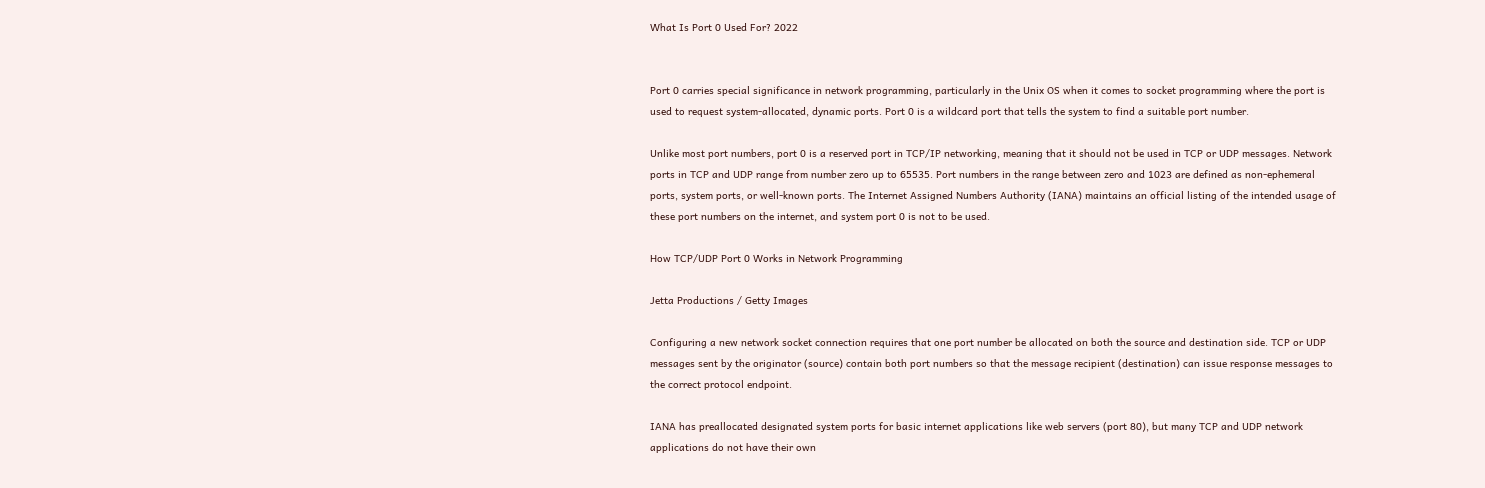What Is Port 0 Used For? 2022


Port 0 carries special significance in network programming, particularly in the Unix OS when it comes to socket programming where the port is used to request system-allocated, dynamic ports. Port 0 is a wildcard port that tells the system to find a suitable port number.

Unlike most port numbers, port 0 is a reserved port in TCP/IP networking, meaning that it should not be used in TCP or UDP messages. Network ports in TCP and UDP range from number zero up to 65535. Port numbers in the range between zero and 1023 are defined as non-ephemeral ports, system ports, or well-known ports. The Internet Assigned Numbers Authority (IANA) maintains an official listing of the intended usage of these port numbers on the internet, and system port 0 is not to be used.

How TCP/UDP Port 0 Works in Network Programming

Jetta Productions / Getty Images

Configuring a new network socket connection requires that one port number be allocated on both the source and destination side. TCP or UDP messages sent by the originator (source) contain both port numbers so that the message recipient (destination) can issue response messages to the correct protocol endpoint.

IANA has preallocated designated system ports for basic internet applications like web servers (port 80), but many TCP and UDP network applications do not have their own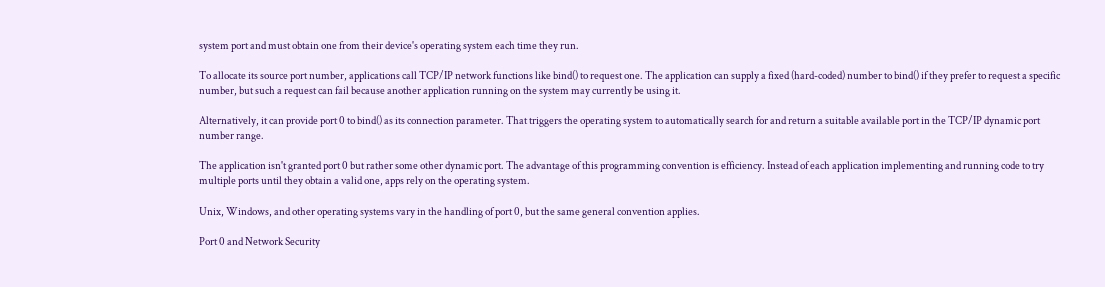system port and must obtain one from their device's operating system each time they run.

To allocate its source port number, applications call TCP/IP network functions like bind() to request one. The application can supply a fixed (hard-coded) number to bind() if they prefer to request a specific number, but such a request can fail because another application running on the system may currently be using it.

Alternatively, it can provide port 0 to bind() as its connection parameter. That triggers the operating system to automatically search for and return a suitable available port in the TCP/IP dynamic port number range.

The application isn't granted port 0 but rather some other dynamic port. The advantage of this programming convention is efficiency. Instead of each application implementing and running code to try multiple ports until they obtain a valid one, apps rely on the operating system.

Unix, Windows, and other operating systems vary in the handling of port 0, but the same general convention applies.

Port 0 and Network Security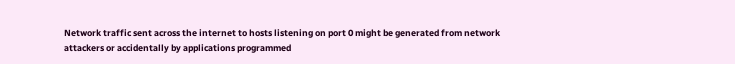Network traffic sent across the internet to hosts listening on port 0 might be generated from network attackers or accidentally by applications programmed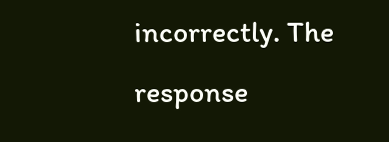incorrectly. The response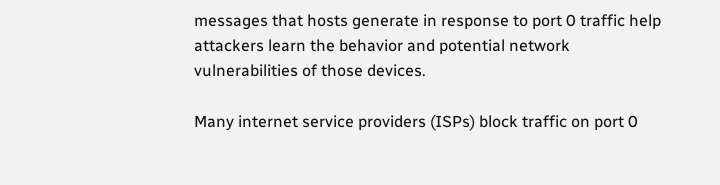messages that hosts generate in response to port 0 traffic help attackers learn the behavior and potential network vulnerabilities of those devices.

Many internet service providers (ISPs) block traffic on port 0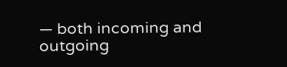— both incoming and outgoing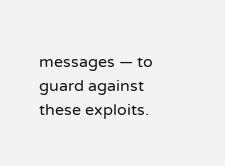messages — to guard against these exploits.